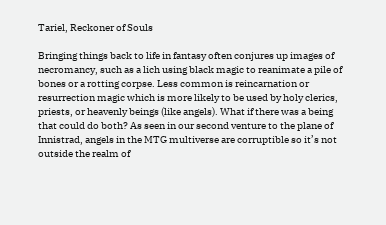Tariel, Reckoner of Souls

Bringing things back to life in fantasy often conjures up images of necromancy, such as a lich using black magic to reanimate a pile of bones or a rotting corpse. Less common is reincarnation or resurrection magic which is more likely to be used by holy clerics, priests, or heavenly beings (like angels). What if there was a being that could do both? As seen in our second venture to the plane of Innistrad, angels in the MTG multiverse are corruptible so it’s not outside the realm of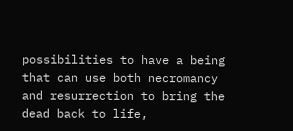possibilities to have a being that can use both necromancy and resurrection to bring the dead back to life,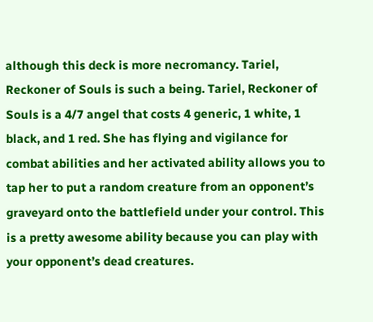although this deck is more necromancy. Tariel, Reckoner of Souls is such a being. Tariel, Reckoner of Souls is a 4/7 angel that costs 4 generic, 1 white, 1 black, and 1 red. She has flying and vigilance for combat abilities and her activated ability allows you to tap her to put a random creature from an opponent’s graveyard onto the battlefield under your control. This is a pretty awesome ability because you can play with your opponent’s dead creatures.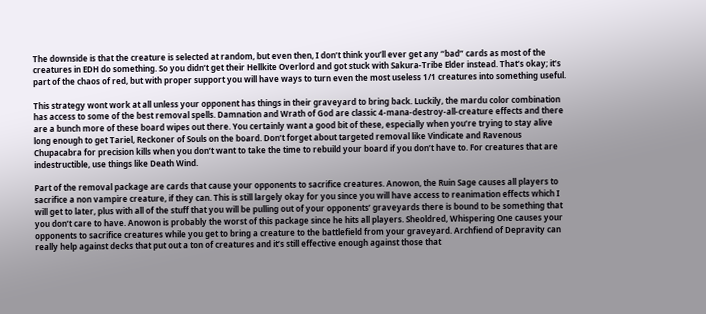The downside is that the creature is selected at random, but even then, I don’t think you’ll ever get any “bad” cards as most of the creatures in EDH do something. So you didn’t get their Hellkite Overlord and got stuck with Sakura-Tribe Elder instead. That’s okay; it’s part of the chaos of red, but with proper support you will have ways to turn even the most useless 1/1 creatures into something useful.

This strategy wont work at all unless your opponent has things in their graveyard to bring back. Luckily, the mardu color combination has access to some of the best removal spells. Damnation and Wrath of God are classic 4-mana-destroy-all-creature effects and there are a bunch more of these board wipes out there. You certainly want a good bit of these, especially when you’re trying to stay alive long enough to get Tariel, Reckoner of Souls on the board. Don’t forget about targeted removal like Vindicate and Ravenous Chupacabra for precision kills when you don’t want to take the time to rebuild your board if you don’t have to. For creatures that are indestructible, use things like Death Wind.

Part of the removal package are cards that cause your opponents to sacrifice creatures. Anowon, the Ruin Sage causes all players to sacrifice a non vampire creature, if they can. This is still largely okay for you since you will have access to reanimation effects which I will get to later, plus with all of the stuff that you will be pulling out of your opponents’ graveyards there is bound to be something that you don’t care to have. Anowon is probably the worst of this package since he hits all players. Sheoldred, Whispering One causes your opponents to sacrifice creatures while you get to bring a creature to the battlefield from your graveyard. Archfiend of Depravity can really help against decks that put out a ton of creatures and it’s still effective enough against those that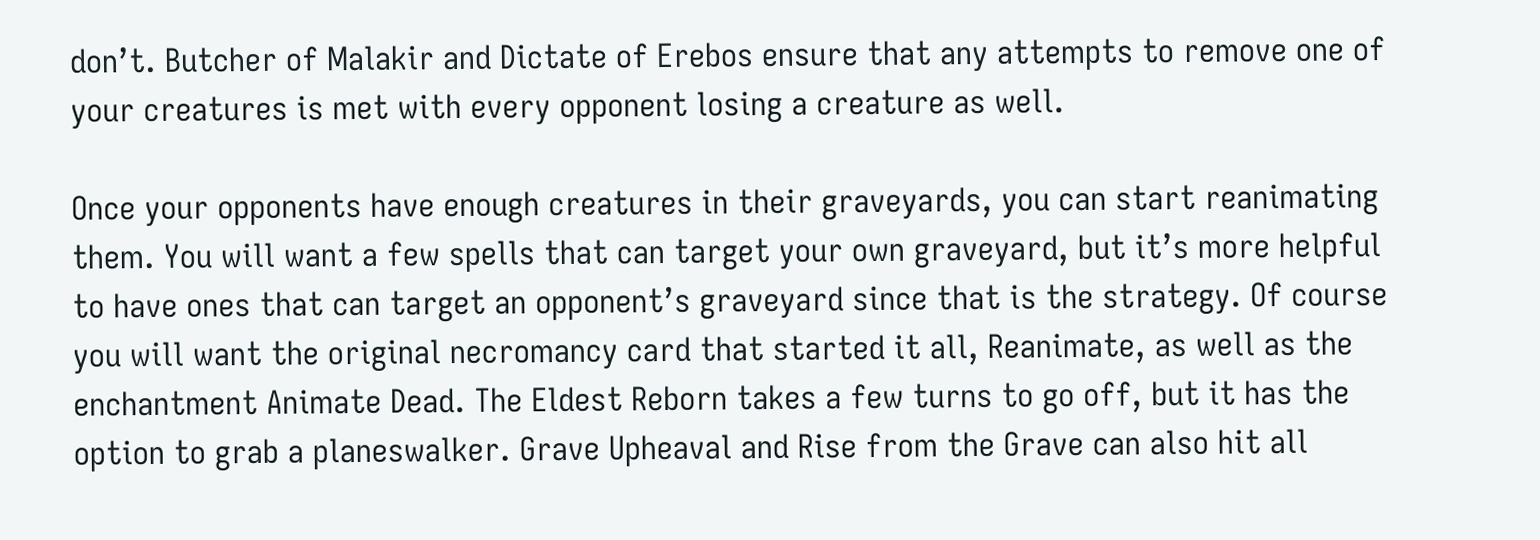don’t. Butcher of Malakir and Dictate of Erebos ensure that any attempts to remove one of your creatures is met with every opponent losing a creature as well.

Once your opponents have enough creatures in their graveyards, you can start reanimating them. You will want a few spells that can target your own graveyard, but it’s more helpful to have ones that can target an opponent’s graveyard since that is the strategy. Of course you will want the original necromancy card that started it all, Reanimate, as well as the enchantment Animate Dead. The Eldest Reborn takes a few turns to go off, but it has the option to grab a planeswalker. Grave Upheaval and Rise from the Grave can also hit all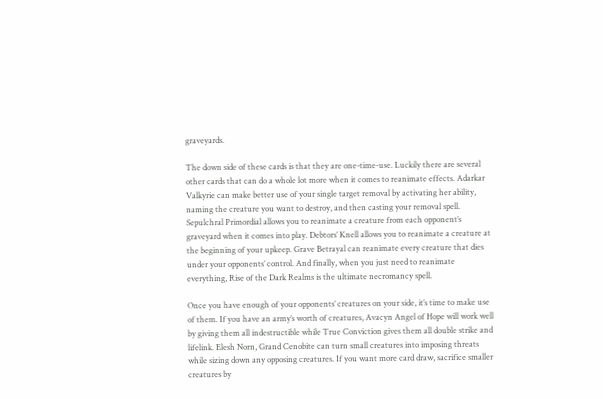graveyards.

The down side of these cards is that they are one-time-use. Luckily there are several other cards that can do a whole lot more when it comes to reanimate effects. Adarkar Valkyrie can make better use of your single target removal by activating her ability, naming the creature you want to destroy, and then casting your removal spell. Sepulchral Primordial allows you to reanimate a creature from each opponent’s graveyard when it comes into play. Debtors’ Knell allows you to reanimate a creature at the beginning of your upkeep. Grave Betrayal can reanimate every creature that dies under your opponents’ control. And finally, when you just need to reanimate everything, Rise of the Dark Realms is the ultimate necromancy spell.

Once you have enough of your opponents’ creatures on your side, it’s time to make use of them. If you have an army’s worth of creatures, Avacyn Angel of Hope will work well by giving them all indestructible while True Conviction gives them all double strike and lifelink. Elesh Norn, Grand Cenobite can turn small creatures into imposing threats while sizing down any opposing creatures. If you want more card draw, sacrifice smaller creatures by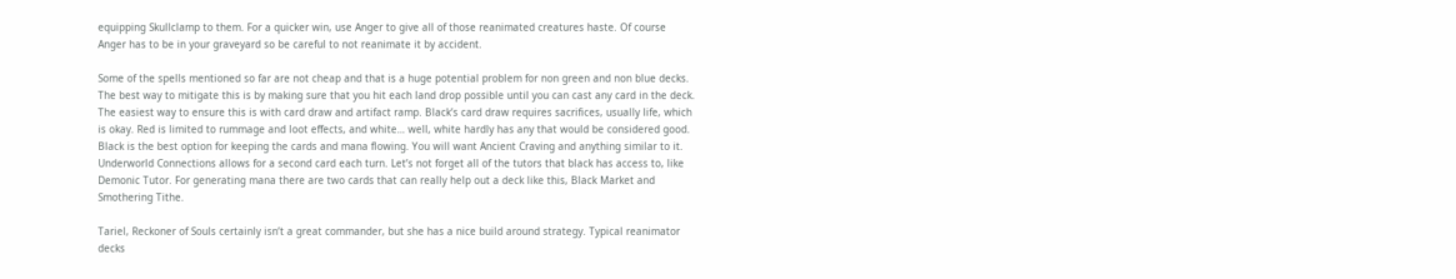equipping Skullclamp to them. For a quicker win, use Anger to give all of those reanimated creatures haste. Of course Anger has to be in your graveyard so be careful to not reanimate it by accident.

Some of the spells mentioned so far are not cheap and that is a huge potential problem for non green and non blue decks. The best way to mitigate this is by making sure that you hit each land drop possible until you can cast any card in the deck. The easiest way to ensure this is with card draw and artifact ramp. Black’s card draw requires sacrifices, usually life, which is okay. Red is limited to rummage and loot effects, and white… well, white hardly has any that would be considered good. Black is the best option for keeping the cards and mana flowing. You will want Ancient Craving and anything similar to it. Underworld Connections allows for a second card each turn. Let’s not forget all of the tutors that black has access to, like Demonic Tutor. For generating mana there are two cards that can really help out a deck like this, Black Market and Smothering Tithe.

Tariel, Reckoner of Souls certainly isn’t a great commander, but she has a nice build around strategy. Typical reanimator decks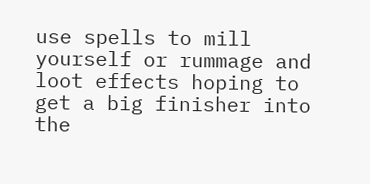use spells to mill yourself or rummage and loot effects hoping to get a big finisher into the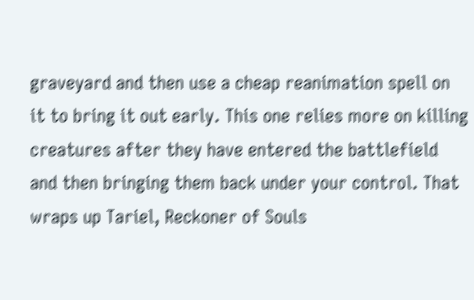graveyard and then use a cheap reanimation spell on it to bring it out early. This one relies more on killing creatures after they have entered the battlefield and then bringing them back under your control. That wraps up Tariel, Reckoner of Souls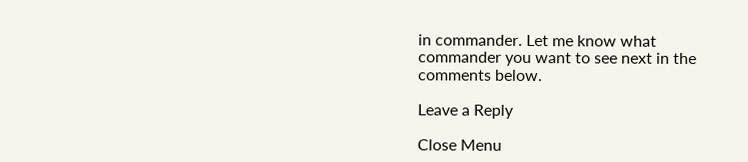in commander. Let me know what commander you want to see next in the comments below.

Leave a Reply

Close Menu